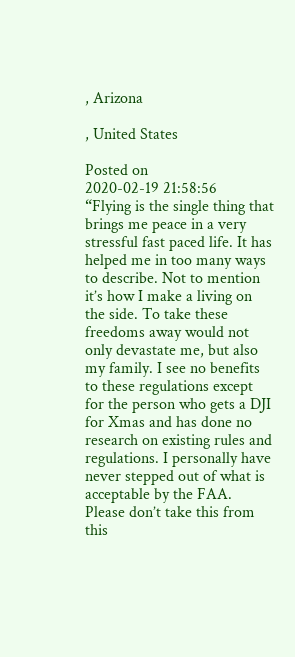, Arizona

, United States

Posted on
2020-02-19 21:58:56
“Flying is the single thing that brings me peace in a very stressful fast paced life. It has helped me in too many ways to describe. Not to mention it’s how I make a living on the side. To take these freedoms away would not only devastate me, but also my family. I see no benefits to these regulations except for the person who gets a DJI for Xmas and has done no research on existing rules and regulations. I personally have never stepped out of what is acceptable by the FAA. Please don’t take this from this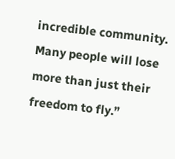incredible community. Many people will lose more than just their freedom to fly.”